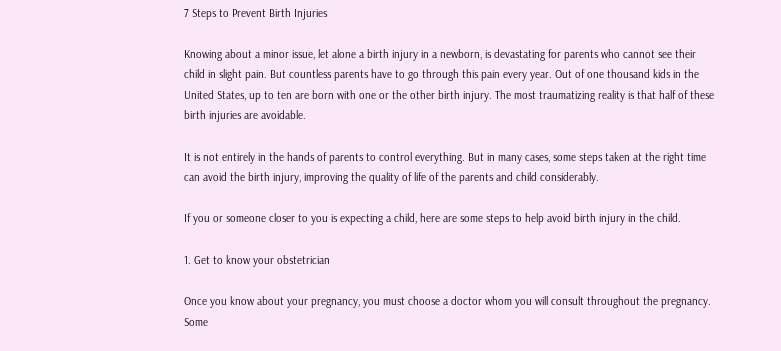7 Steps to Prevent Birth Injuries

Knowing about a minor issue, let alone a birth injury in a newborn, is devastating for parents who cannot see their child in slight pain. But countless parents have to go through this pain every year. Out of one thousand kids in the United States, up to ten are born with one or the other birth injury. The most traumatizing reality is that half of these birth injuries are avoidable.

It is not entirely in the hands of parents to control everything. But in many cases, some steps taken at the right time can avoid the birth injury, improving the quality of life of the parents and child considerably.

If you or someone closer to you is expecting a child, here are some steps to help avoid birth injury in the child.

1. Get to know your obstetrician

Once you know about your pregnancy, you must choose a doctor whom you will consult throughout the pregnancy. Some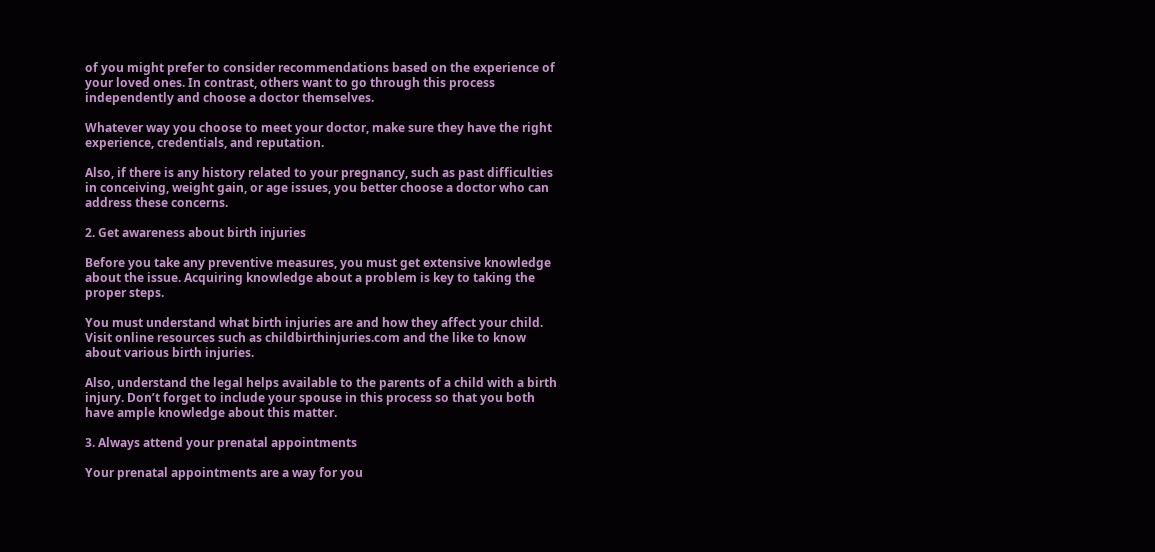of you might prefer to consider recommendations based on the experience of your loved ones. In contrast, others want to go through this process independently and choose a doctor themselves.

Whatever way you choose to meet your doctor, make sure they have the right experience, credentials, and reputation.

Also, if there is any history related to your pregnancy, such as past difficulties in conceiving, weight gain, or age issues, you better choose a doctor who can address these concerns.

2. Get awareness about birth injuries

Before you take any preventive measures, you must get extensive knowledge about the issue. Acquiring knowledge about a problem is key to taking the proper steps.

You must understand what birth injuries are and how they affect your child. Visit online resources such as childbirthinjuries.com and the like to know about various birth injuries.

Also, understand the legal helps available to the parents of a child with a birth injury. Don’t forget to include your spouse in this process so that you both have ample knowledge about this matter.

3. Always attend your prenatal appointments

Your prenatal appointments are a way for you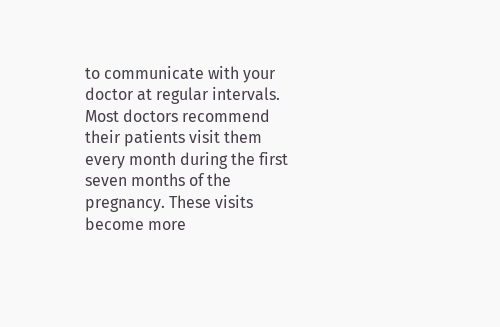to communicate with your doctor at regular intervals. Most doctors recommend their patients visit them every month during the first seven months of the pregnancy. These visits become more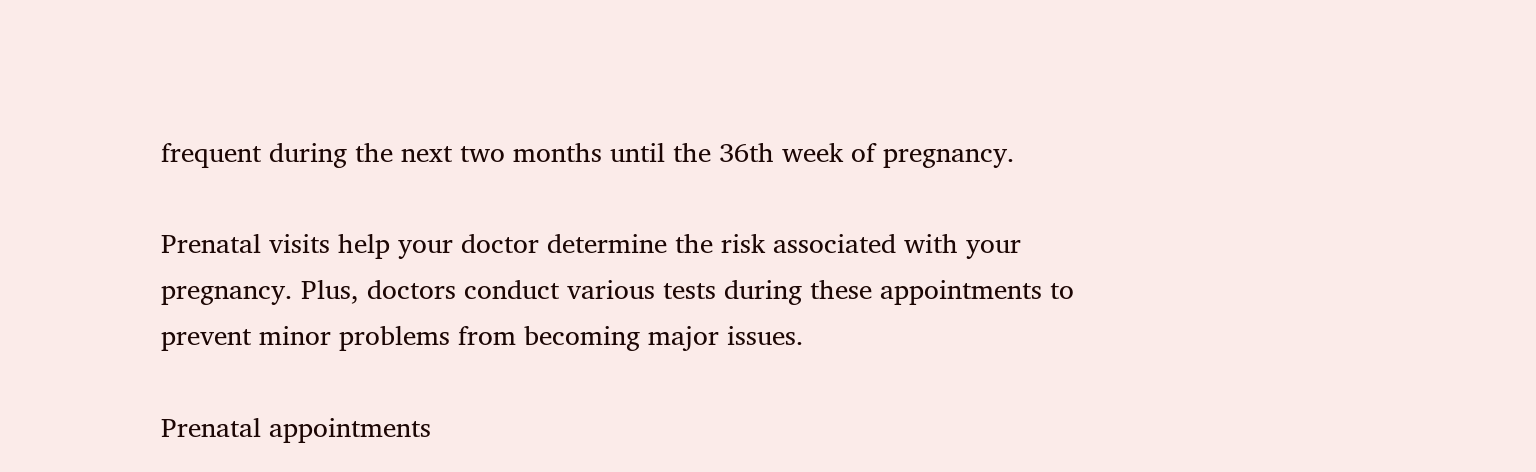frequent during the next two months until the 36th week of pregnancy.

Prenatal visits help your doctor determine the risk associated with your pregnancy. Plus, doctors conduct various tests during these appointments to prevent minor problems from becoming major issues.

Prenatal appointments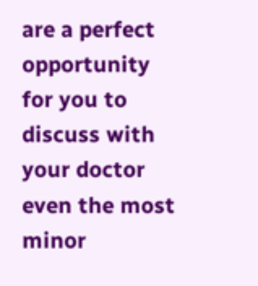are a perfect opportunity for you to discuss with your doctor even the most minor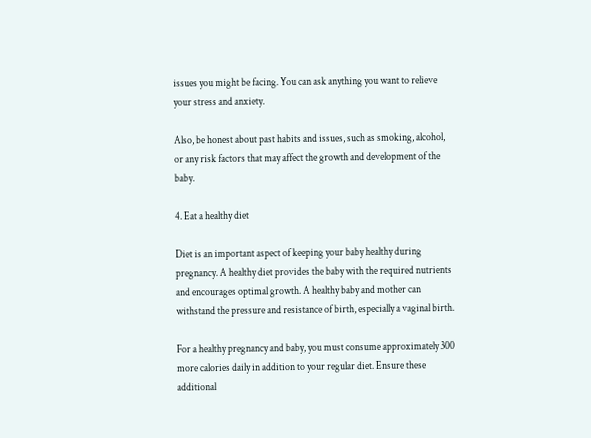issues you might be facing. You can ask anything you want to relieve your stress and anxiety.

Also, be honest about past habits and issues, such as smoking, alcohol, or any risk factors that may affect the growth and development of the baby.

4. Eat a healthy diet

Diet is an important aspect of keeping your baby healthy during pregnancy. A healthy diet provides the baby with the required nutrients and encourages optimal growth. A healthy baby and mother can withstand the pressure and resistance of birth, especially a vaginal birth.

For a healthy pregnancy and baby, you must consume approximately 300 more calories daily in addition to your regular diet. Ensure these additional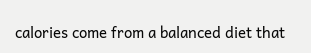calories come from a balanced diet that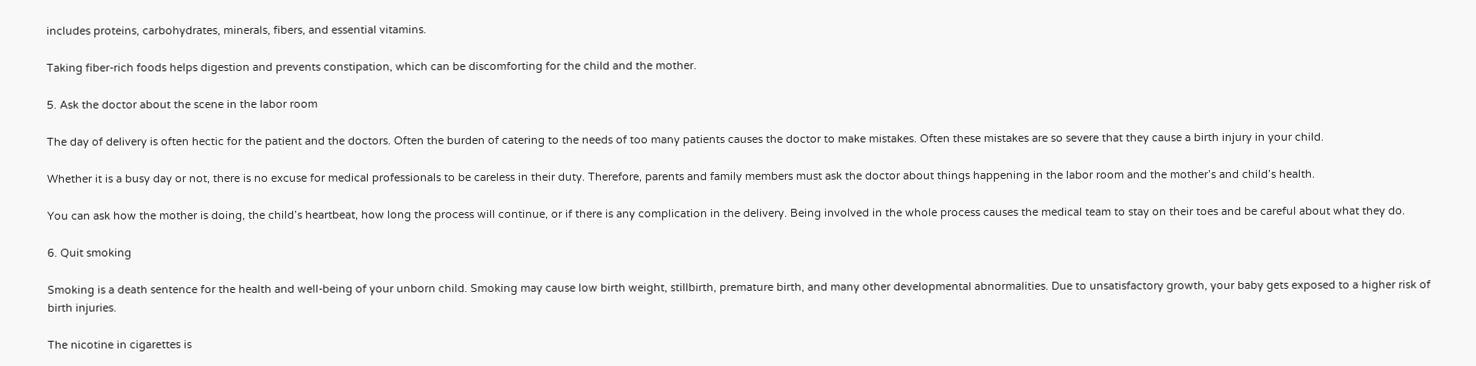includes proteins, carbohydrates, minerals, fibers, and essential vitamins.

Taking fiber-rich foods helps digestion and prevents constipation, which can be discomforting for the child and the mother.

5. Ask the doctor about the scene in the labor room

The day of delivery is often hectic for the patient and the doctors. Often the burden of catering to the needs of too many patients causes the doctor to make mistakes. Often these mistakes are so severe that they cause a birth injury in your child.

Whether it is a busy day or not, there is no excuse for medical professionals to be careless in their duty. Therefore, parents and family members must ask the doctor about things happening in the labor room and the mother’s and child’s health.

You can ask how the mother is doing, the child’s heartbeat, how long the process will continue, or if there is any complication in the delivery. Being involved in the whole process causes the medical team to stay on their toes and be careful about what they do.

6. Quit smoking

Smoking is a death sentence for the health and well-being of your unborn child. Smoking may cause low birth weight, stillbirth, premature birth, and many other developmental abnormalities. Due to unsatisfactory growth, your baby gets exposed to a higher risk of birth injuries.

The nicotine in cigarettes is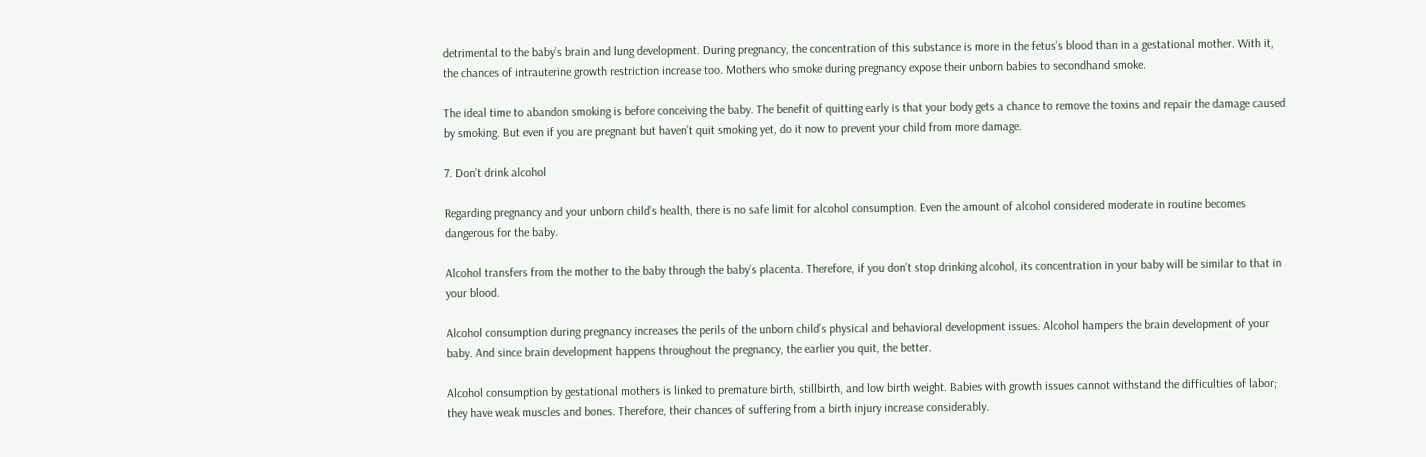detrimental to the baby’s brain and lung development. During pregnancy, the concentration of this substance is more in the fetus’s blood than in a gestational mother. With it, the chances of intrauterine growth restriction increase too. Mothers who smoke during pregnancy expose their unborn babies to secondhand smoke.

The ideal time to abandon smoking is before conceiving the baby. The benefit of quitting early is that your body gets a chance to remove the toxins and repair the damage caused by smoking. But even if you are pregnant but haven’t quit smoking yet, do it now to prevent your child from more damage.

7. Don’t drink alcohol

Regarding pregnancy and your unborn child’s health, there is no safe limit for alcohol consumption. Even the amount of alcohol considered moderate in routine becomes dangerous for the baby.

Alcohol transfers from the mother to the baby through the baby’s placenta. Therefore, if you don’t stop drinking alcohol, its concentration in your baby will be similar to that in your blood.

Alcohol consumption during pregnancy increases the perils of the unborn child’s physical and behavioral development issues. Alcohol hampers the brain development of your baby. And since brain development happens throughout the pregnancy, the earlier you quit, the better.

Alcohol consumption by gestational mothers is linked to premature birth, stillbirth, and low birth weight. Babies with growth issues cannot withstand the difficulties of labor; they have weak muscles and bones. Therefore, their chances of suffering from a birth injury increase considerably.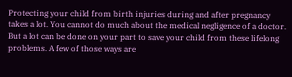Protecting your child from birth injuries during and after pregnancy takes a lot. You cannot do much about the medical negligence of a doctor. But a lot can be done on your part to save your child from these lifelong problems. A few of those ways are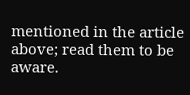mentioned in the article above; read them to be aware.